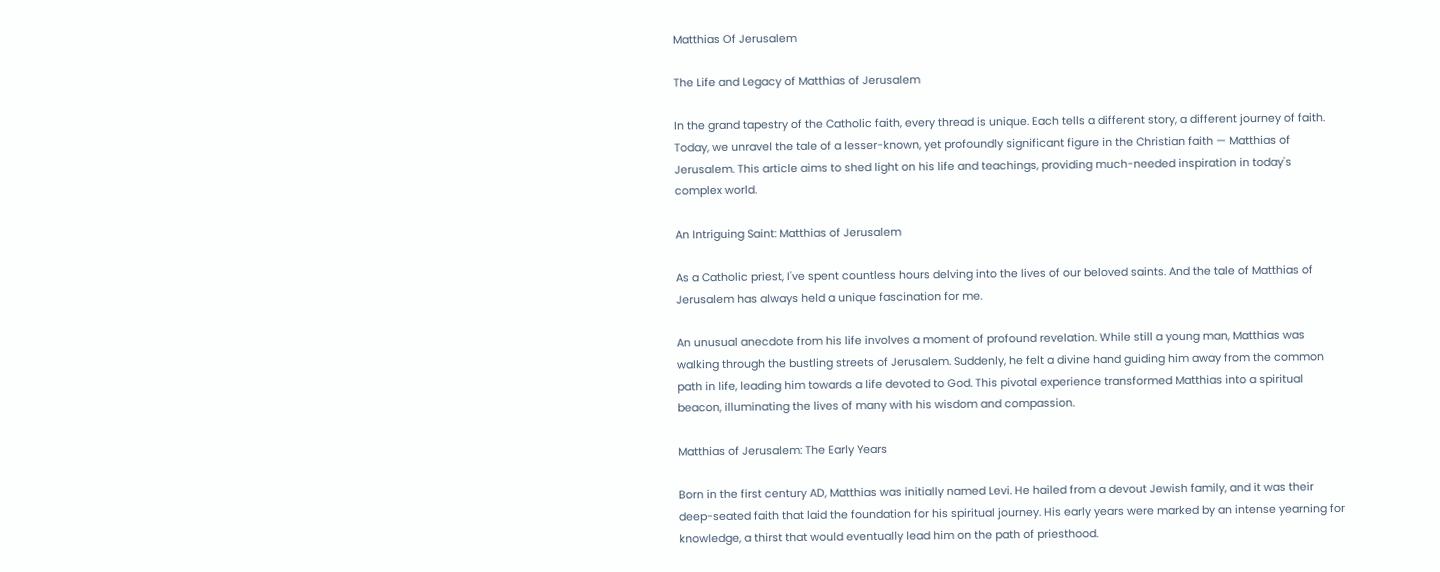Matthias Of Jerusalem

The Life and Legacy of Matthias of Jerusalem

In the grand tapestry of the Catholic faith, every thread is unique. Each tells a different story, a different journey of faith. Today, we unravel the tale of a lesser-known, yet profoundly significant figure in the Christian faith — Matthias of Jerusalem. This article aims to shed light on his life and teachings, providing much-needed inspiration in today's complex world.

An Intriguing Saint: Matthias of Jerusalem

As a Catholic priest, I've spent countless hours delving into the lives of our beloved saints. And the tale of Matthias of Jerusalem has always held a unique fascination for me.

An unusual anecdote from his life involves a moment of profound revelation. While still a young man, Matthias was walking through the bustling streets of Jerusalem. Suddenly, he felt a divine hand guiding him away from the common path in life, leading him towards a life devoted to God. This pivotal experience transformed Matthias into a spiritual beacon, illuminating the lives of many with his wisdom and compassion.

Matthias of Jerusalem: The Early Years

Born in the first century AD, Matthias was initially named Levi. He hailed from a devout Jewish family, and it was their deep-seated faith that laid the foundation for his spiritual journey. His early years were marked by an intense yearning for knowledge, a thirst that would eventually lead him on the path of priesthood.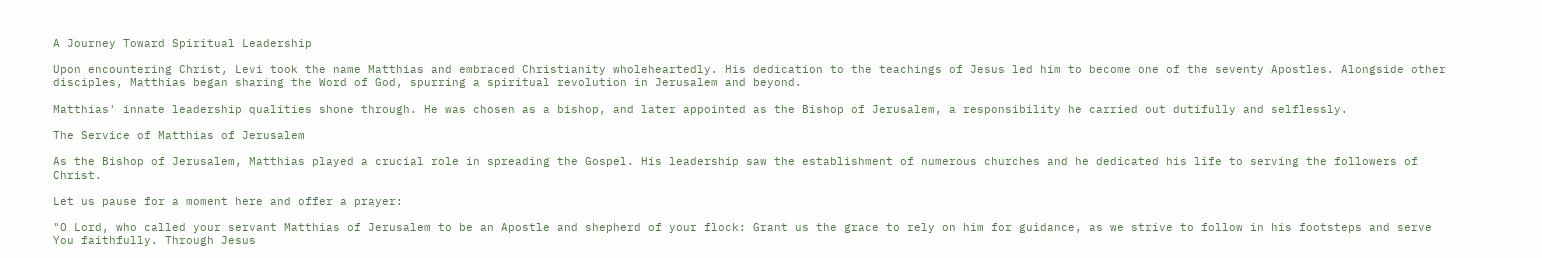A Journey Toward Spiritual Leadership

Upon encountering Christ, Levi took the name Matthias and embraced Christianity wholeheartedly. His dedication to the teachings of Jesus led him to become one of the seventy Apostles. Alongside other disciples, Matthias began sharing the Word of God, spurring a spiritual revolution in Jerusalem and beyond.

Matthias' innate leadership qualities shone through. He was chosen as a bishop, and later appointed as the Bishop of Jerusalem, a responsibility he carried out dutifully and selflessly.

The Service of Matthias of Jerusalem

As the Bishop of Jerusalem, Matthias played a crucial role in spreading the Gospel. His leadership saw the establishment of numerous churches and he dedicated his life to serving the followers of Christ.

Let us pause for a moment here and offer a prayer:

"O Lord, who called your servant Matthias of Jerusalem to be an Apostle and shepherd of your flock: Grant us the grace to rely on him for guidance, as we strive to follow in his footsteps and serve You faithfully. Through Jesus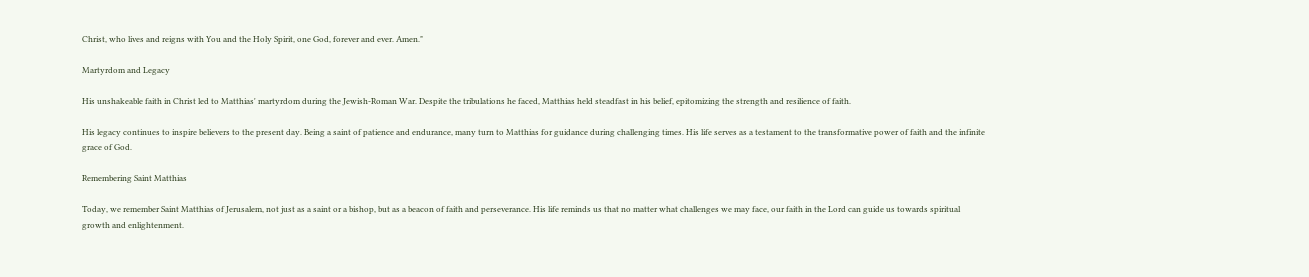Christ, who lives and reigns with You and the Holy Spirit, one God, forever and ever. Amen."

Martyrdom and Legacy

His unshakeable faith in Christ led to Matthias' martyrdom during the Jewish-Roman War. Despite the tribulations he faced, Matthias held steadfast in his belief, epitomizing the strength and resilience of faith.

His legacy continues to inspire believers to the present day. Being a saint of patience and endurance, many turn to Matthias for guidance during challenging times. His life serves as a testament to the transformative power of faith and the infinite grace of God.

Remembering Saint Matthias

Today, we remember Saint Matthias of Jerusalem, not just as a saint or a bishop, but as a beacon of faith and perseverance. His life reminds us that no matter what challenges we may face, our faith in the Lord can guide us towards spiritual growth and enlightenment.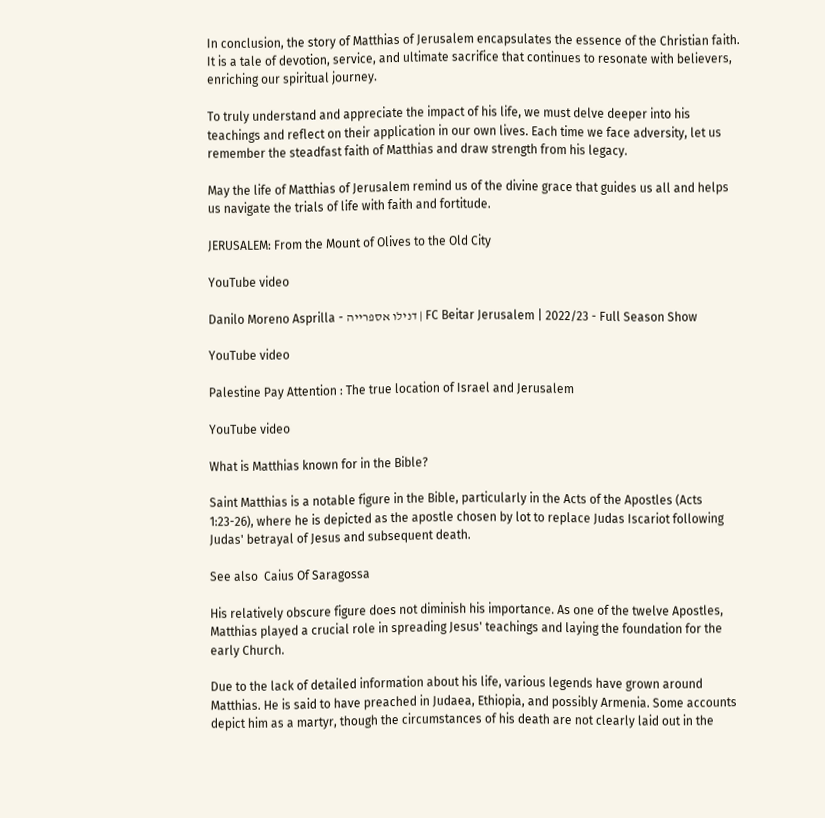In conclusion, the story of Matthias of Jerusalem encapsulates the essence of the Christian faith. It is a tale of devotion, service, and ultimate sacrifice that continues to resonate with believers, enriching our spiritual journey.

To truly understand and appreciate the impact of his life, we must delve deeper into his teachings and reflect on their application in our own lives. Each time we face adversity, let us remember the steadfast faith of Matthias and draw strength from his legacy.

May the life of Matthias of Jerusalem remind us of the divine grace that guides us all and helps us navigate the trials of life with faith and fortitude.

JERUSALEM: From the Mount of Olives to the Old City

YouTube video

Danilo Moreno Asprilla - דנילו אספרייה | FC Beitar Jerusalem | 2022/23 - Full Season Show

YouTube video

Palestine Pay Attention : The true location of Israel and Jerusalem

YouTube video

What is Matthias known for in the Bible?

Saint Matthias is a notable figure in the Bible, particularly in the Acts of the Apostles (Acts 1:23-26), where he is depicted as the apostle chosen by lot to replace Judas Iscariot following Judas' betrayal of Jesus and subsequent death.

See also  Caius Of Saragossa

His relatively obscure figure does not diminish his importance. As one of the twelve Apostles, Matthias played a crucial role in spreading Jesus' teachings and laying the foundation for the early Church.

Due to the lack of detailed information about his life, various legends have grown around Matthias. He is said to have preached in Judaea, Ethiopia, and possibly Armenia. Some accounts depict him as a martyr, though the circumstances of his death are not clearly laid out in the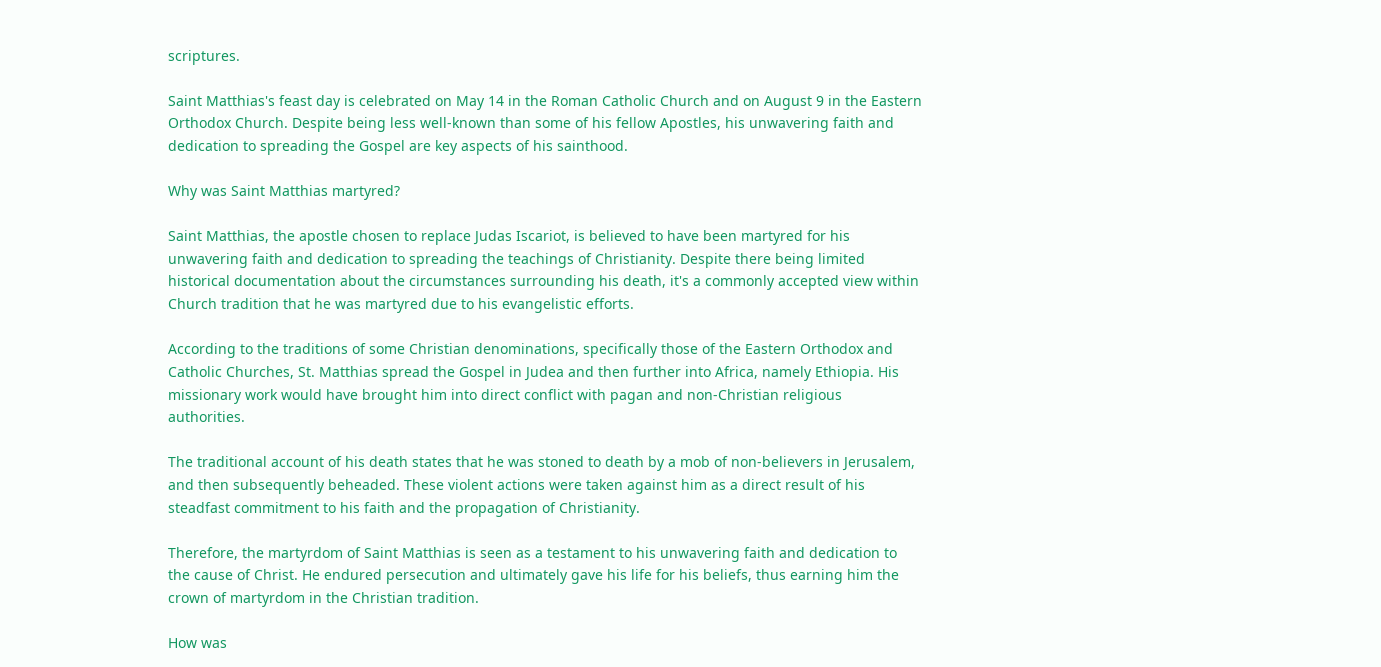scriptures.

Saint Matthias's feast day is celebrated on May 14 in the Roman Catholic Church and on August 9 in the Eastern Orthodox Church. Despite being less well-known than some of his fellow Apostles, his unwavering faith and dedication to spreading the Gospel are key aspects of his sainthood.

Why was Saint Matthias martyred?

Saint Matthias, the apostle chosen to replace Judas Iscariot, is believed to have been martyred for his unwavering faith and dedication to spreading the teachings of Christianity. Despite there being limited historical documentation about the circumstances surrounding his death, it's a commonly accepted view within Church tradition that he was martyred due to his evangelistic efforts.

According to the traditions of some Christian denominations, specifically those of the Eastern Orthodox and Catholic Churches, St. Matthias spread the Gospel in Judea and then further into Africa, namely Ethiopia. His missionary work would have brought him into direct conflict with pagan and non-Christian religious authorities.

The traditional account of his death states that he was stoned to death by a mob of non-believers in Jerusalem, and then subsequently beheaded. These violent actions were taken against him as a direct result of his steadfast commitment to his faith and the propagation of Christianity.

Therefore, the martyrdom of Saint Matthias is seen as a testament to his unwavering faith and dedication to the cause of Christ. He endured persecution and ultimately gave his life for his beliefs, thus earning him the crown of martyrdom in the Christian tradition.

How was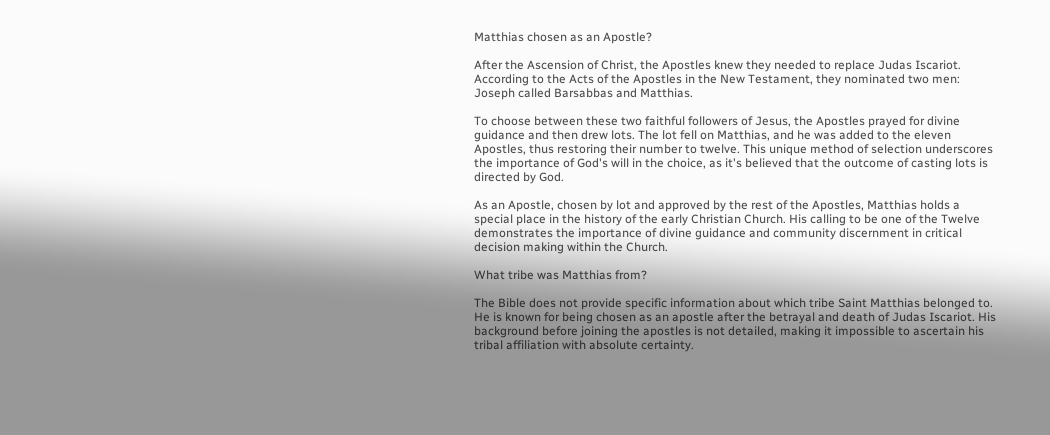Matthias chosen as an Apostle?

After the Ascension of Christ, the Apostles knew they needed to replace Judas Iscariot. According to the Acts of the Apostles in the New Testament, they nominated two men: Joseph called Barsabbas and Matthias.

To choose between these two faithful followers of Jesus, the Apostles prayed for divine guidance and then drew lots. The lot fell on Matthias, and he was added to the eleven Apostles, thus restoring their number to twelve. This unique method of selection underscores the importance of God's will in the choice, as it's believed that the outcome of casting lots is directed by God.

As an Apostle, chosen by lot and approved by the rest of the Apostles, Matthias holds a special place in the history of the early Christian Church. His calling to be one of the Twelve demonstrates the importance of divine guidance and community discernment in critical decision making within the Church.

What tribe was Matthias from?

The Bible does not provide specific information about which tribe Saint Matthias belonged to. He is known for being chosen as an apostle after the betrayal and death of Judas Iscariot. His background before joining the apostles is not detailed, making it impossible to ascertain his tribal affiliation with absolute certainty.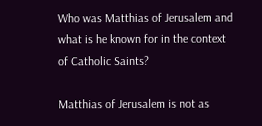Who was Matthias of Jerusalem and what is he known for in the context of Catholic Saints?

Matthias of Jerusalem is not as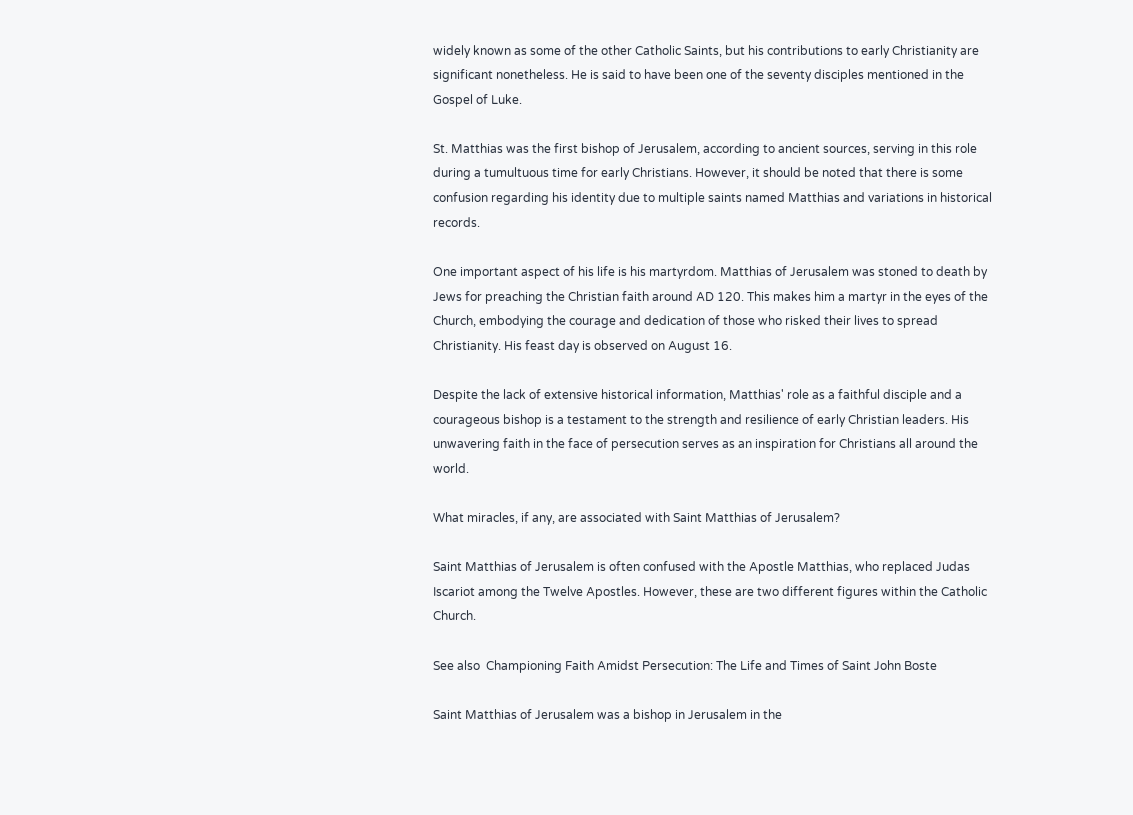widely known as some of the other Catholic Saints, but his contributions to early Christianity are significant nonetheless. He is said to have been one of the seventy disciples mentioned in the Gospel of Luke.

St. Matthias was the first bishop of Jerusalem, according to ancient sources, serving in this role during a tumultuous time for early Christians. However, it should be noted that there is some confusion regarding his identity due to multiple saints named Matthias and variations in historical records.

One important aspect of his life is his martyrdom. Matthias of Jerusalem was stoned to death by Jews for preaching the Christian faith around AD 120. This makes him a martyr in the eyes of the Church, embodying the courage and dedication of those who risked their lives to spread Christianity. His feast day is observed on August 16.

Despite the lack of extensive historical information, Matthias' role as a faithful disciple and a courageous bishop is a testament to the strength and resilience of early Christian leaders. His unwavering faith in the face of persecution serves as an inspiration for Christians all around the world.

What miracles, if any, are associated with Saint Matthias of Jerusalem?

Saint Matthias of Jerusalem is often confused with the Apostle Matthias, who replaced Judas Iscariot among the Twelve Apostles. However, these are two different figures within the Catholic Church.

See also  Championing Faith Amidst Persecution: The Life and Times of Saint John Boste

Saint Matthias of Jerusalem was a bishop in Jerusalem in the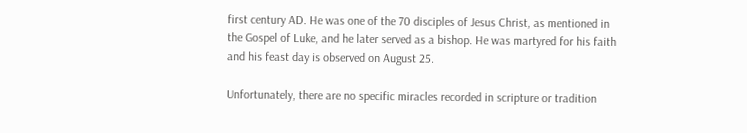first century AD. He was one of the 70 disciples of Jesus Christ, as mentioned in the Gospel of Luke, and he later served as a bishop. He was martyred for his faith and his feast day is observed on August 25.

Unfortunately, there are no specific miracles recorded in scripture or tradition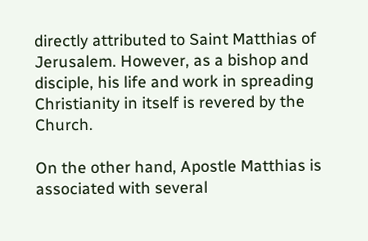directly attributed to Saint Matthias of Jerusalem. However, as a bishop and disciple, his life and work in spreading Christianity in itself is revered by the Church.

On the other hand, Apostle Matthias is associated with several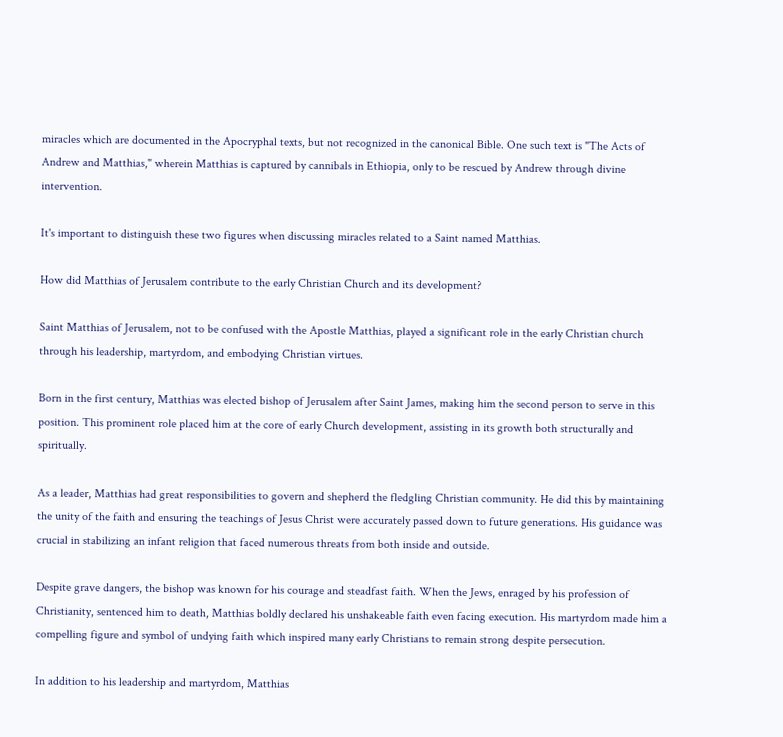miracles which are documented in the Apocryphal texts, but not recognized in the canonical Bible. One such text is "The Acts of Andrew and Matthias," wherein Matthias is captured by cannibals in Ethiopia, only to be rescued by Andrew through divine intervention.

It's important to distinguish these two figures when discussing miracles related to a Saint named Matthias.

How did Matthias of Jerusalem contribute to the early Christian Church and its development?

Saint Matthias of Jerusalem, not to be confused with the Apostle Matthias, played a significant role in the early Christian church through his leadership, martyrdom, and embodying Christian virtues.

Born in the first century, Matthias was elected bishop of Jerusalem after Saint James, making him the second person to serve in this position. This prominent role placed him at the core of early Church development, assisting in its growth both structurally and spiritually.

As a leader, Matthias had great responsibilities to govern and shepherd the fledgling Christian community. He did this by maintaining the unity of the faith and ensuring the teachings of Jesus Christ were accurately passed down to future generations. His guidance was crucial in stabilizing an infant religion that faced numerous threats from both inside and outside.

Despite grave dangers, the bishop was known for his courage and steadfast faith. When the Jews, enraged by his profession of Christianity, sentenced him to death, Matthias boldly declared his unshakeable faith even facing execution. His martyrdom made him a compelling figure and symbol of undying faith which inspired many early Christians to remain strong despite persecution.

In addition to his leadership and martyrdom, Matthias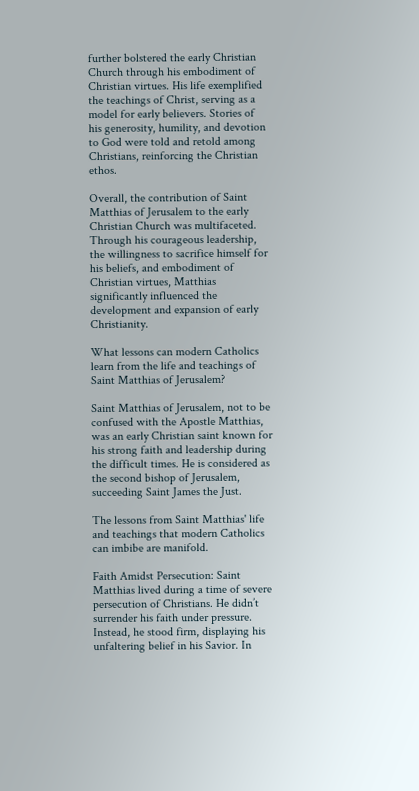further bolstered the early Christian Church through his embodiment of Christian virtues. His life exemplified the teachings of Christ, serving as a model for early believers. Stories of his generosity, humility, and devotion to God were told and retold among Christians, reinforcing the Christian ethos.

Overall, the contribution of Saint Matthias of Jerusalem to the early Christian Church was multifaceted. Through his courageous leadership, the willingness to sacrifice himself for his beliefs, and embodiment of Christian virtues, Matthias significantly influenced the development and expansion of early Christianity.

What lessons can modern Catholics learn from the life and teachings of Saint Matthias of Jerusalem?

Saint Matthias of Jerusalem, not to be confused with the Apostle Matthias, was an early Christian saint known for his strong faith and leadership during the difficult times. He is considered as the second bishop of Jerusalem, succeeding Saint James the Just.

The lessons from Saint Matthias' life and teachings that modern Catholics can imbibe are manifold.

Faith Amidst Persecution: Saint Matthias lived during a time of severe persecution of Christians. He didn’t surrender his faith under pressure. Instead, he stood firm, displaying his unfaltering belief in his Savior. In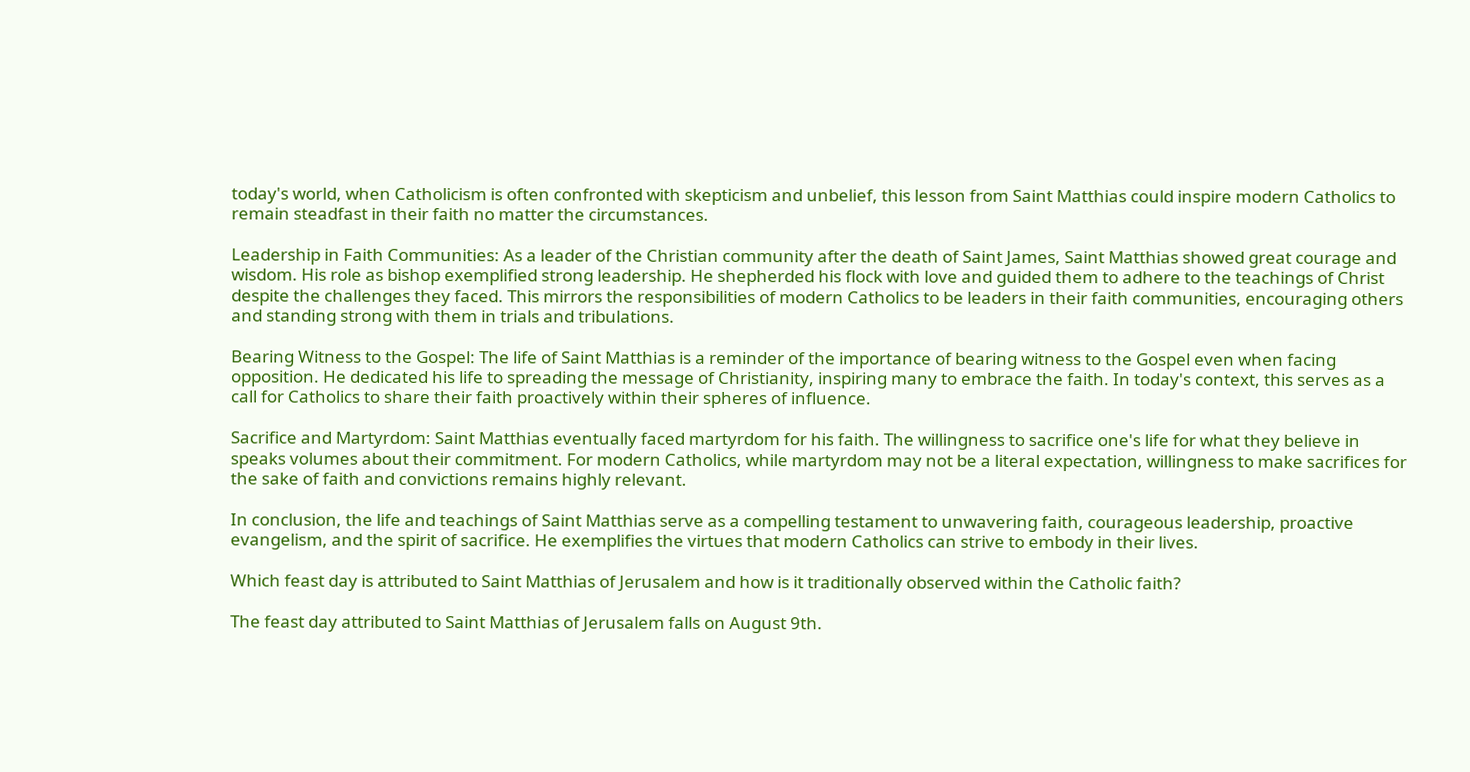today's world, when Catholicism is often confronted with skepticism and unbelief, this lesson from Saint Matthias could inspire modern Catholics to remain steadfast in their faith no matter the circumstances.

Leadership in Faith Communities: As a leader of the Christian community after the death of Saint James, Saint Matthias showed great courage and wisdom. His role as bishop exemplified strong leadership. He shepherded his flock with love and guided them to adhere to the teachings of Christ despite the challenges they faced. This mirrors the responsibilities of modern Catholics to be leaders in their faith communities, encouraging others and standing strong with them in trials and tribulations.

Bearing Witness to the Gospel: The life of Saint Matthias is a reminder of the importance of bearing witness to the Gospel even when facing opposition. He dedicated his life to spreading the message of Christianity, inspiring many to embrace the faith. In today's context, this serves as a call for Catholics to share their faith proactively within their spheres of influence.

Sacrifice and Martyrdom: Saint Matthias eventually faced martyrdom for his faith. The willingness to sacrifice one's life for what they believe in speaks volumes about their commitment. For modern Catholics, while martyrdom may not be a literal expectation, willingness to make sacrifices for the sake of faith and convictions remains highly relevant.

In conclusion, the life and teachings of Saint Matthias serve as a compelling testament to unwavering faith, courageous leadership, proactive evangelism, and the spirit of sacrifice. He exemplifies the virtues that modern Catholics can strive to embody in their lives.

Which feast day is attributed to Saint Matthias of Jerusalem and how is it traditionally observed within the Catholic faith?

The feast day attributed to Saint Matthias of Jerusalem falls on August 9th.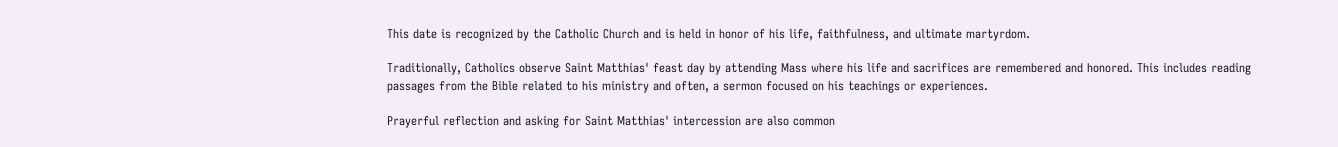This date is recognized by the Catholic Church and is held in honor of his life, faithfulness, and ultimate martyrdom.

Traditionally, Catholics observe Saint Matthias' feast day by attending Mass where his life and sacrifices are remembered and honored. This includes reading passages from the Bible related to his ministry and often, a sermon focused on his teachings or experiences.

Prayerful reflection and asking for Saint Matthias' intercession are also common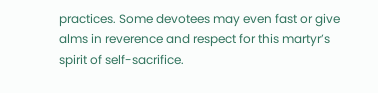practices. Some devotees may even fast or give alms in reverence and respect for this martyr’s spirit of self-sacrifice.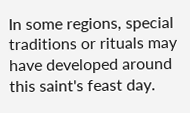In some regions, special traditions or rituals may have developed around this saint's feast day.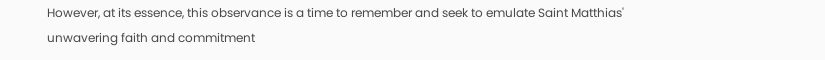However, at its essence, this observance is a time to remember and seek to emulate Saint Matthias' unwavering faith and commitment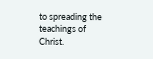to spreading the teachings of Christ.